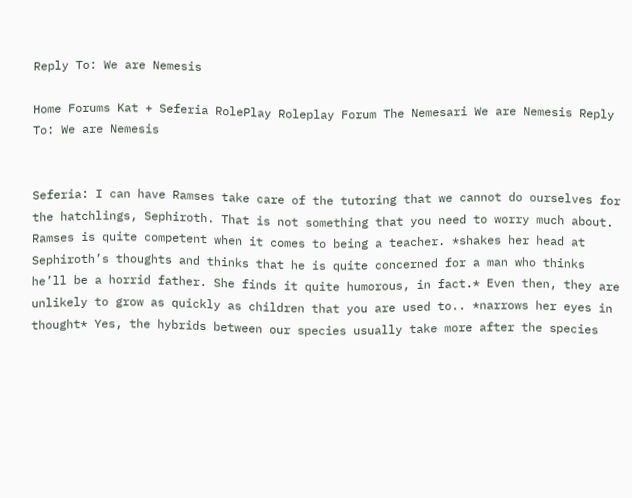Reply To: We are Nemesis

Home Forums Kat + Seferia RolePlay Roleplay Forum The Nemesari We are Nemesis Reply To: We are Nemesis


Seferia: I can have Ramses take care of the tutoring that we cannot do ourselves for the hatchlings, Sephiroth. That is not something that you need to worry much about. Ramses is quite competent when it comes to being a teacher. *shakes her head at Sephiroth’s thoughts and thinks that he is quite concerned for a man who thinks he’ll be a horrid father. She finds it quite humorous, in fact.* Even then, they are unlikely to grow as quickly as children that you are used to.. *narrows her eyes in thought* Yes, the hybrids between our species usually take more after the species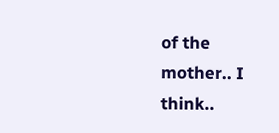of the mother.. I think..